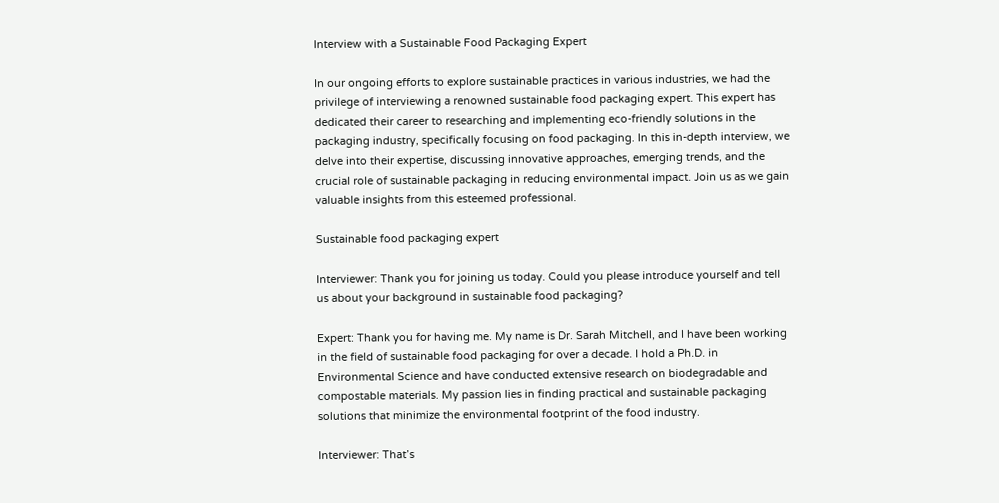Interview with a Sustainable Food Packaging Expert

In our ongoing efforts to explore sustainable practices in various industries, we had the privilege of interviewing a renowned sustainable food packaging expert. This expert has dedicated their career to researching and implementing eco-friendly solutions in the packaging industry, specifically focusing on food packaging. In this in-depth interview, we delve into their expertise, discussing innovative approaches, emerging trends, and the crucial role of sustainable packaging in reducing environmental impact. Join us as we gain valuable insights from this esteemed professional.

Sustainable food packaging expert

Interviewer: Thank you for joining us today. Could you please introduce yourself and tell us about your background in sustainable food packaging?

Expert: Thank you for having me. My name is Dr. Sarah Mitchell, and I have been working in the field of sustainable food packaging for over a decade. I hold a Ph.D. in Environmental Science and have conducted extensive research on biodegradable and compostable materials. My passion lies in finding practical and sustainable packaging solutions that minimize the environmental footprint of the food industry.

Interviewer: That’s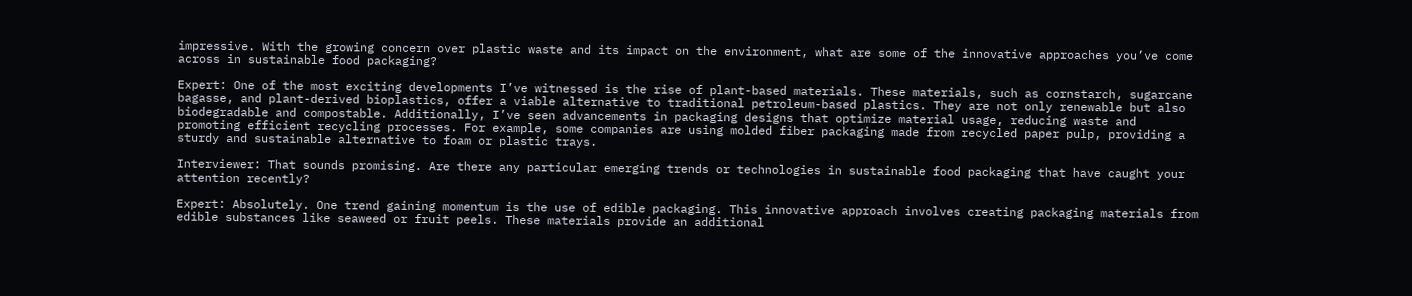impressive. With the growing concern over plastic waste and its impact on the environment, what are some of the innovative approaches you’ve come across in sustainable food packaging?

Expert: One of the most exciting developments I’ve witnessed is the rise of plant-based materials. These materials, such as cornstarch, sugarcane bagasse, and plant-derived bioplastics, offer a viable alternative to traditional petroleum-based plastics. They are not only renewable but also biodegradable and compostable. Additionally, I’ve seen advancements in packaging designs that optimize material usage, reducing waste and promoting efficient recycling processes. For example, some companies are using molded fiber packaging made from recycled paper pulp, providing a sturdy and sustainable alternative to foam or plastic trays.

Interviewer: That sounds promising. Are there any particular emerging trends or technologies in sustainable food packaging that have caught your attention recently?

Expert: Absolutely. One trend gaining momentum is the use of edible packaging. This innovative approach involves creating packaging materials from edible substances like seaweed or fruit peels. These materials provide an additional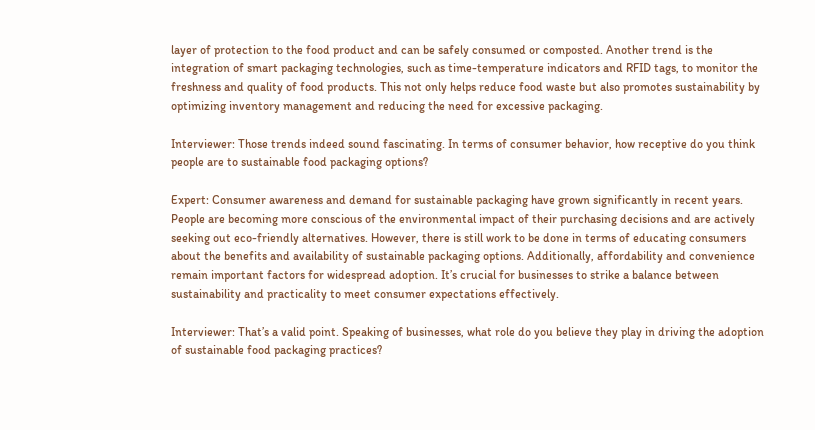layer of protection to the food product and can be safely consumed or composted. Another trend is the integration of smart packaging technologies, such as time-temperature indicators and RFID tags, to monitor the freshness and quality of food products. This not only helps reduce food waste but also promotes sustainability by optimizing inventory management and reducing the need for excessive packaging.

Interviewer: Those trends indeed sound fascinating. In terms of consumer behavior, how receptive do you think people are to sustainable food packaging options?

Expert: Consumer awareness and demand for sustainable packaging have grown significantly in recent years. People are becoming more conscious of the environmental impact of their purchasing decisions and are actively seeking out eco-friendly alternatives. However, there is still work to be done in terms of educating consumers about the benefits and availability of sustainable packaging options. Additionally, affordability and convenience remain important factors for widespread adoption. It’s crucial for businesses to strike a balance between sustainability and practicality to meet consumer expectations effectively.

Interviewer: That’s a valid point. Speaking of businesses, what role do you believe they play in driving the adoption of sustainable food packaging practices?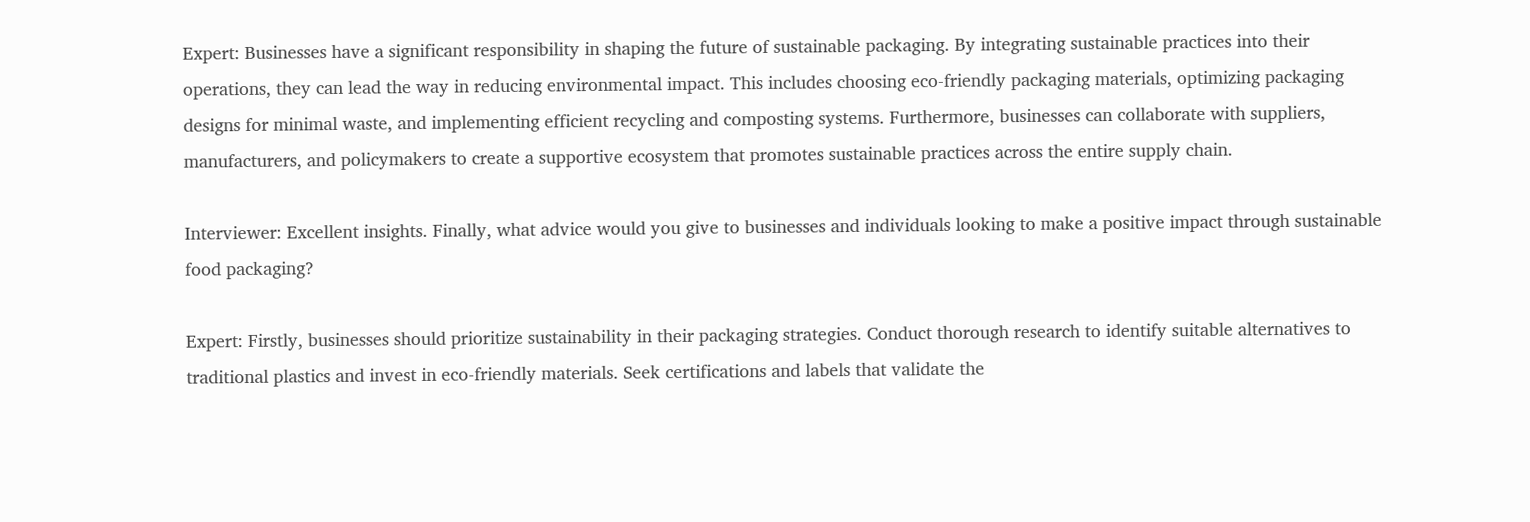Expert: Businesses have a significant responsibility in shaping the future of sustainable packaging. By integrating sustainable practices into their operations, they can lead the way in reducing environmental impact. This includes choosing eco-friendly packaging materials, optimizing packaging designs for minimal waste, and implementing efficient recycling and composting systems. Furthermore, businesses can collaborate with suppliers, manufacturers, and policymakers to create a supportive ecosystem that promotes sustainable practices across the entire supply chain.

Interviewer: Excellent insights. Finally, what advice would you give to businesses and individuals looking to make a positive impact through sustainable food packaging?

Expert: Firstly, businesses should prioritize sustainability in their packaging strategies. Conduct thorough research to identify suitable alternatives to traditional plastics and invest in eco-friendly materials. Seek certifications and labels that validate the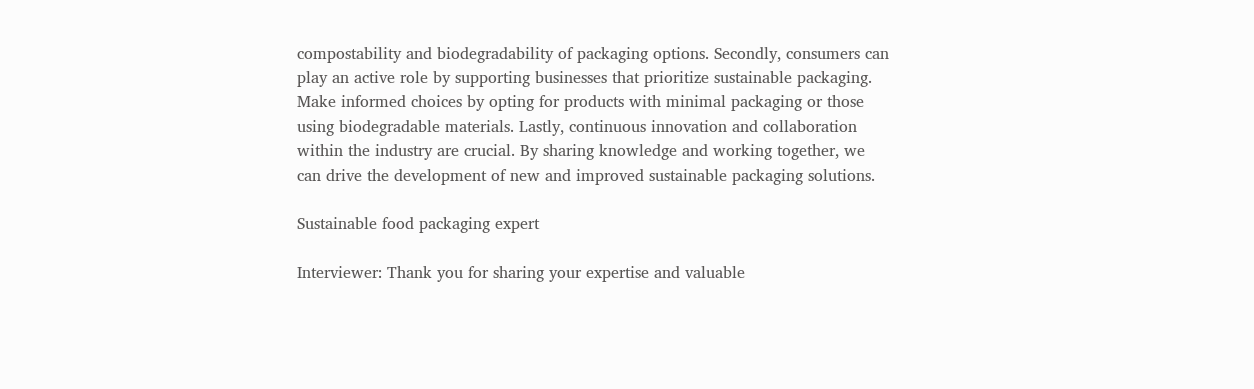compostability and biodegradability of packaging options. Secondly, consumers can play an active role by supporting businesses that prioritize sustainable packaging. Make informed choices by opting for products with minimal packaging or those using biodegradable materials. Lastly, continuous innovation and collaboration within the industry are crucial. By sharing knowledge and working together, we can drive the development of new and improved sustainable packaging solutions.

Sustainable food packaging expert

Interviewer: Thank you for sharing your expertise and valuable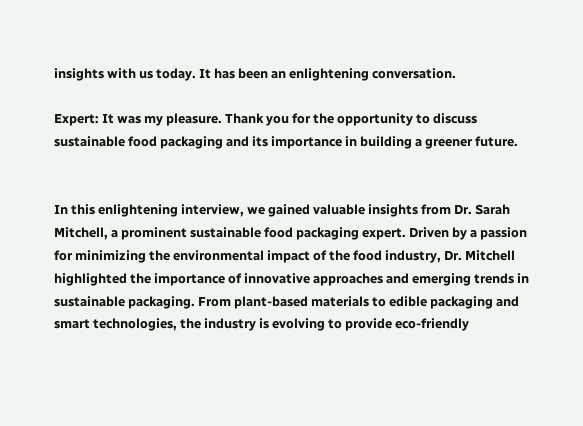insights with us today. It has been an enlightening conversation.

Expert: It was my pleasure. Thank you for the opportunity to discuss sustainable food packaging and its importance in building a greener future.


In this enlightening interview, we gained valuable insights from Dr. Sarah Mitchell, a prominent sustainable food packaging expert. Driven by a passion for minimizing the environmental impact of the food industry, Dr. Mitchell highlighted the importance of innovative approaches and emerging trends in sustainable packaging. From plant-based materials to edible packaging and smart technologies, the industry is evolving to provide eco-friendly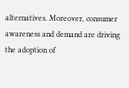alternatives. Moreover, consumer awareness and demand are driving the adoption of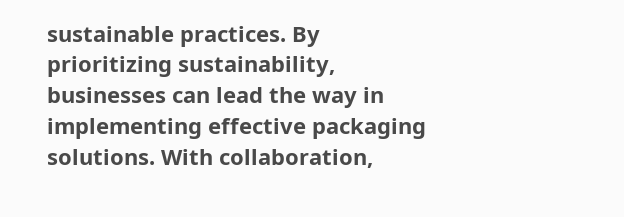sustainable practices. By prioritizing sustainability, businesses can lead the way in implementing effective packaging solutions. With collaboration,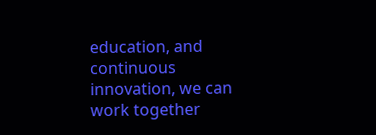education, and continuous innovation, we can work together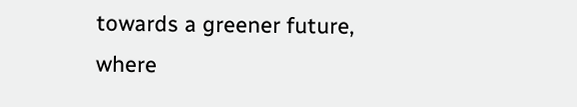towards a greener future, where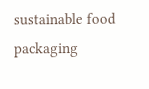sustainable food packaging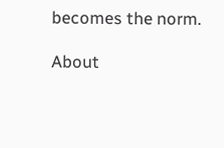becomes the norm.

About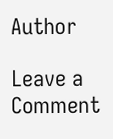Author

Leave a Comment